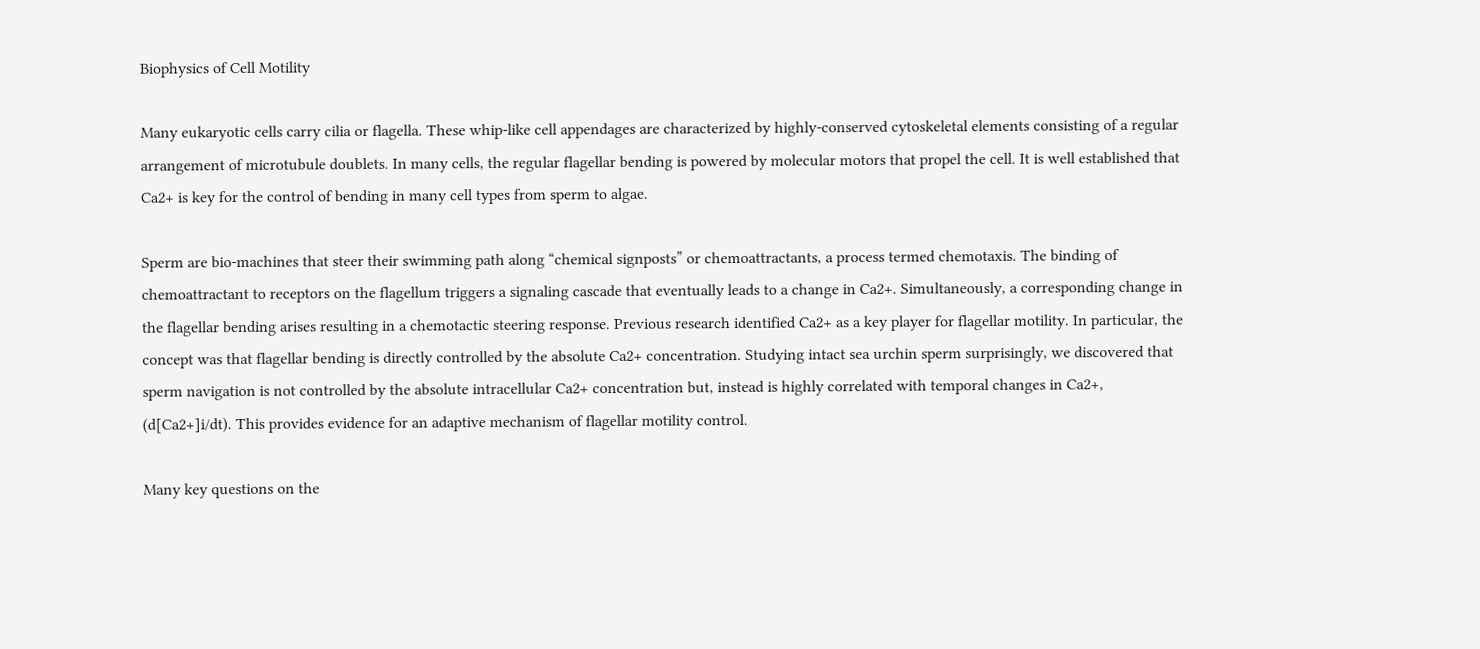Biophysics of Cell Motility

Many eukaryotic cells carry cilia or flagella. These whip-like cell appendages are characterized by highly-conserved cytoskeletal elements consisting of a regular arrangement of microtubule doublets. In many cells, the regular flagellar bending is powered by molecular motors that propel the cell. It is well established that Ca2+ is key for the control of bending in many cell types from sperm to algae.

Sperm are bio-machines that steer their swimming path along “chemical signposts” or chemoattractants, a process termed chemotaxis. The binding of chemoattractant to receptors on the flagellum triggers a signaling cascade that eventually leads to a change in Ca2+. Simultaneously, a corresponding change in the flagellar bending arises resulting in a chemotactic steering response. Previous research identified Ca2+ as a key player for flagellar motility. In particular, the concept was that flagellar bending is directly controlled by the absolute Ca2+ concentration. Studying intact sea urchin sperm surprisingly, we discovered that sperm navigation is not controlled by the absolute intracellular Ca2+ concentration but, instead is highly correlated with temporal changes in Ca2+, (d[Ca2+]i/dt). This provides evidence for an adaptive mechanism of flagellar motility control.

Many key questions on the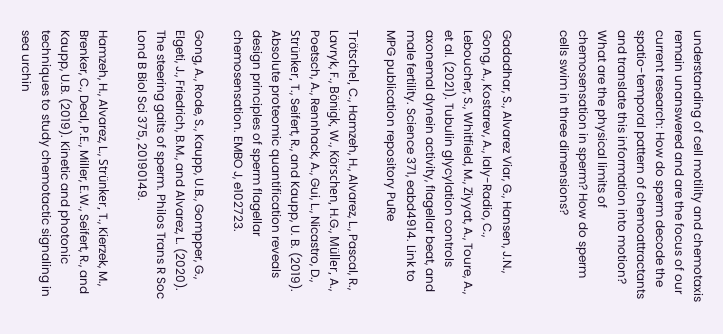understanding of cell motility and chemotaxis remain unanswered and are the focus of our current research: How do sperm decode the spatio-temporal pattern of chemoattractants and translate this information into motion? What are the physical limits of chemosensation in sperm? How do sperm cells swim in three dimensions?


Gadadhar, S., Alvarez Viar, G., Hansen, J.N., Gong, A., Kostarev, A., Ialy-Radio, C., Leboucher, S., Whitfield, M., Ziyyat, A., Toure, A., et al. (2021). Tubulin glycylation controls axonemal dynein activity, flagellar beat, and male fertility. Science 371, eabd4914. Link to MPG publication repository PuRe

Trötschel, C., Hamzeh, H., Alvarez, L., Pascal, R., Lavryk, F., Bönigk, W., Körschen, H.G., Müller, A., Poetsch, A., Rennhack, A., Gui, L., Nicastro, D., Strünker, T., Seifert, R., and Kaupp, U. B. (2019). Absolute proteomic quantification reveals design principles of sperm flagellar chemosensation. EMBO J, e102723.

Gong, A., Rode, S., Kaupp, U.B., Gompper, G., Elgeti, J., Friedrich, B.M., and Alvarez, L. (2020). The steering gaits of sperm. Philos Trans R Soc Lond B Biol Sci 375, 20190149.

Hamzeh, H., Alvarez, L., Strünker, T., Kierzek, M., Brenker, C., Deal, P.E., Miller, E.W., Seifert, R., and Kaupp, U.B. (2019). Kinetic and photonic techniques to study chemotactic signaling in sea urchin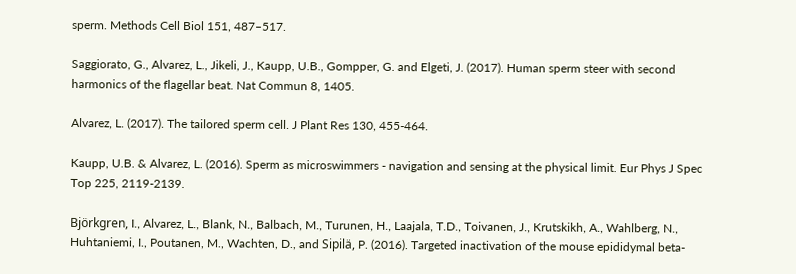sperm. Methods Cell Biol 151, 487–517.

Saggiorato, G., Alvarez, L., Jikeli, J., Kaupp, U.B., Gompper, G. and Elgeti, J. (2017). Human sperm steer with second harmonics of the flagellar beat. Nat Commun 8, 1405.

Alvarez, L. (2017). The tailored sperm cell. J Plant Res 130, 455-464.

Kaupp, U.B. & Alvarez, L. (2016). Sperm as microswimmers - navigation and sensing at the physical limit. Eur Phys J Spec Top 225, 2119-2139.

Björkgren, I., Alvarez, L., Blank, N., Balbach, M., Turunen, H., Laajala, T.D., Toivanen, J., Krutskikh, A., Wahlberg, N., Huhtaniemi, I., Poutanen, M., Wachten, D., and Sipilä, P. (2016). Targeted inactivation of the mouse epididymal beta-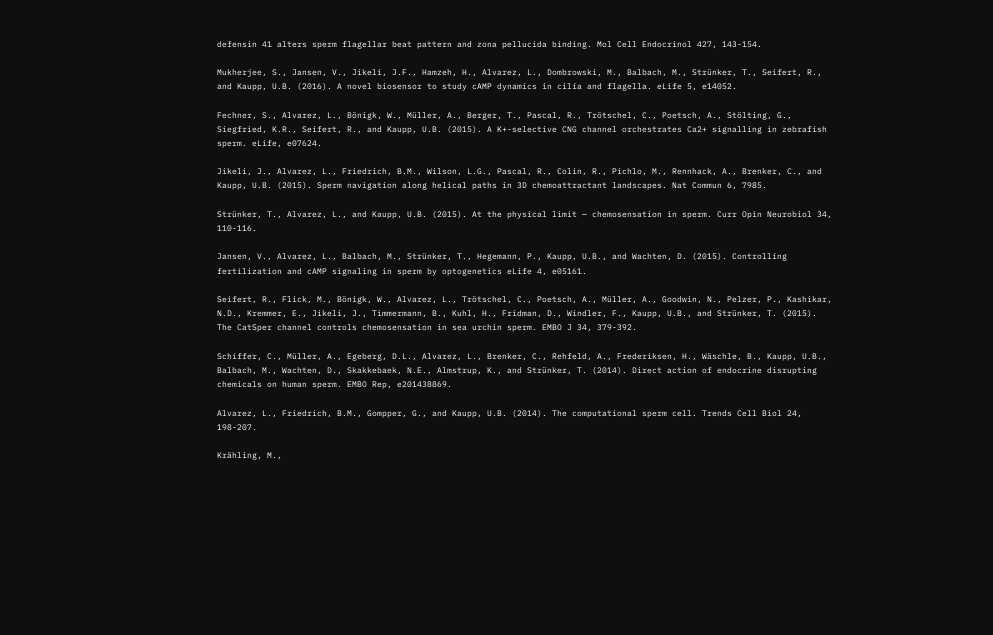defensin 41 alters sperm flagellar beat pattern and zona pellucida binding. Mol Cell Endocrinol 427, 143-154.

Mukherjee, S., Jansen, V., Jikeli, J.F., Hamzeh, H., Alvarez, L., Dombrowski, M., Balbach, M., Strünker, T., Seifert, R., and Kaupp, U.B. (2016). A novel biosensor to study cAMP dynamics in cilia and flagella. eLife 5, e14052.

Fechner, S., Alvarez, L., Bönigk, W., Müller, A., Berger, T., Pascal, R., Trötschel, C., Poetsch, A., Stölting, G., Siegfried, K.R., Seifert, R., and Kaupp, U.B. (2015). A K+-selective CNG channel orchestrates Ca2+ signalling in zebrafish sperm. eLife, e07624.

Jikeli, J., Alvarez, L., Friedrich, B.M., Wilson, L.G., Pascal, R., Colin, R., Pichlo, M., Rennhack, A., Brenker, C., and Kaupp, U.B. (2015). Sperm navigation along helical paths in 3D chemoattractant landscapes. Nat Commun 6, 7985.

Strünker, T., Alvarez, L., and Kaupp, U.B. (2015). At the physical limit — chemosensation in sperm. Curr Opin Neurobiol 34, 110-116.

Jansen, V., Alvarez, L., Balbach, M., Strünker, T., Hegemann, P., Kaupp, U.B., and Wachten, D. (2015). Controlling fertilization and cAMP signaling in sperm by optogenetics eLife 4, e05161.

Seifert, R., Flick, M., Bönigk, W., Alvarez, L., Trötschel, C., Poetsch, A., Müller, A., Goodwin, N., Pelzer, P., Kashikar, N.D., Kremmer, E., Jikeli, J., Timmermann, B., Kuhl, H., Fridman, D., Windler, F., Kaupp, U.B., and Strünker, T. (2015). The CatSper channel controls chemosensation in sea urchin sperm. EMBO J 34, 379-392.

Schiffer, C., Müller, A., Egeberg, D.L., Alvarez, L., Brenker, C., Rehfeld, A., Frederiksen, H., Wäschle, B., Kaupp, U.B., Balbach, M., Wachten, D., Skakkebaek, N.E., Almstrup, K., and Strünker, T. (2014). Direct action of endocrine disrupting chemicals on human sperm. EMBO Rep, e201438869.

Alvarez, L., Friedrich, B.M., Gompper, G., and Kaupp, U.B. (2014). The computational sperm cell. Trends Cell Biol 24, 198-207.

Krähling, M.,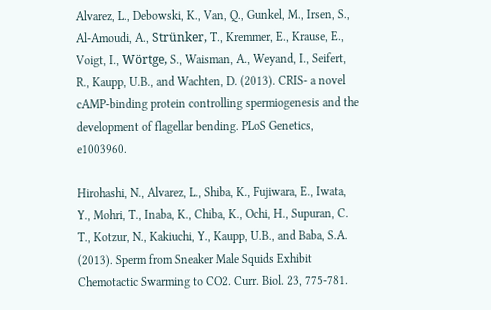Alvarez, L., Debowski, K., Van, Q., Gunkel, M., Irsen, S., Al-Amoudi, A., Strünker, T., Kremmer, E., Krause, E., Voigt, I., Wörtge, S., Waisman, A., Weyand, I., Seifert, R., Kaupp, U.B., and Wachten, D. (2013). CRIS- a novel cAMP-binding protein controlling spermiogenesis and the development of flagellar bending. PLoS Genetics, e1003960.

Hirohashi, N., Alvarez, L., Shiba, K., Fujiwara, E., Iwata, Y., Mohri, T., Inaba, K., Chiba, K., Ochi, H., Supuran, C. T., Kotzur, N., Kakiuchi, Y., Kaupp, U.B., and Baba, S.A. (2013). Sperm from Sneaker Male Squids Exhibit Chemotactic Swarming to CO2. Curr. Biol. 23, 775-781.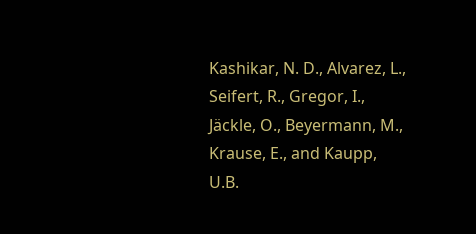Kashikar, N. D., Alvarez, L., Seifert, R., Gregor, I., Jäckle, O., Beyermann, M., Krause, E., and Kaupp, U.B.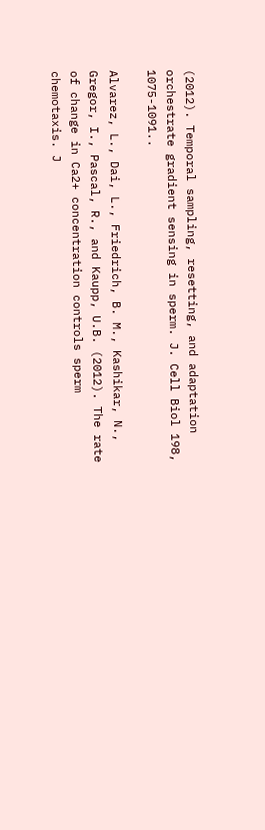(2012). Temporal sampling, resetting, and adaptation orchestrate gradient sensing in sperm. J. Cell Biol 198, 1075-1091..

Alvarez, L., Dai, L., Friedrich, B. M., Kashikar, N., Gregor, I., Pascal, R., and Kaupp, U.B. (2012). The rate of change in Ca2+ concentration controls sperm chemotaxis. J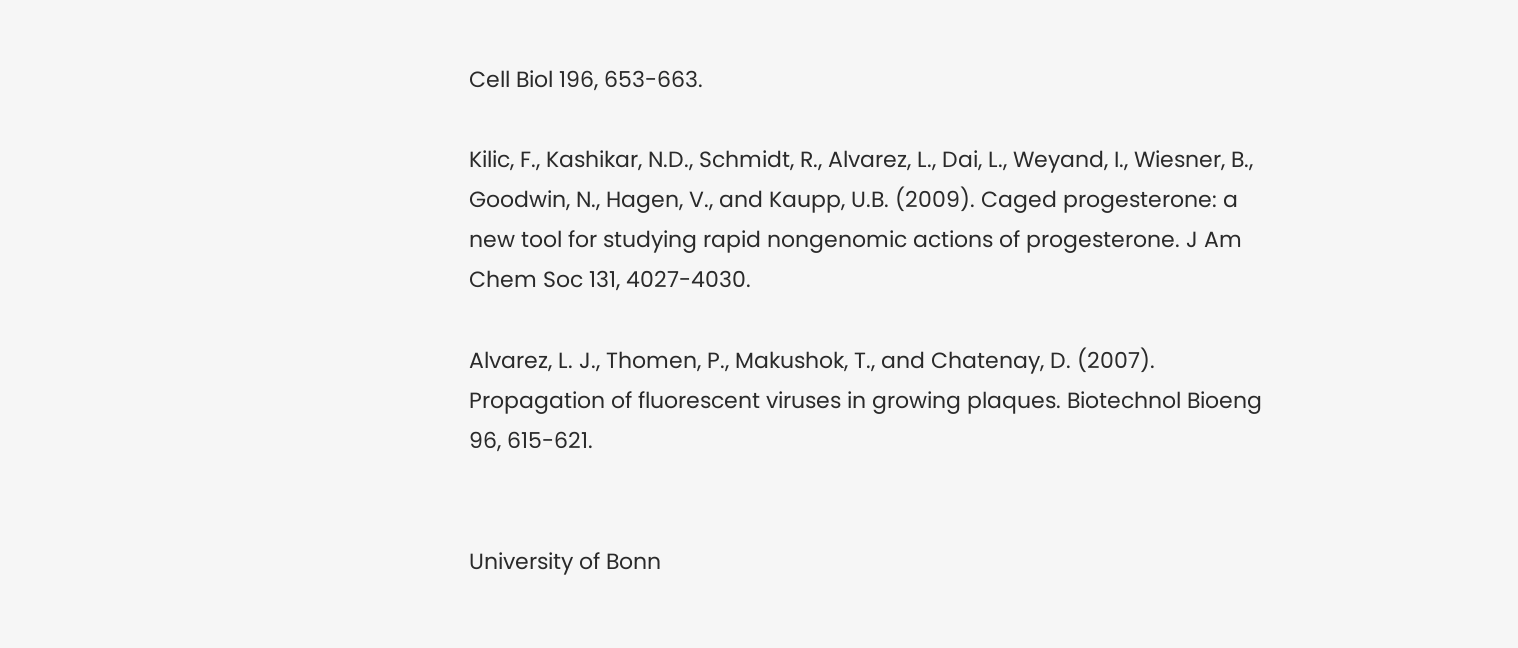Cell Biol 196, 653-663.

Kilic, F., Kashikar, N.D., Schmidt, R., Alvarez, L., Dai, L., Weyand, I., Wiesner, B., Goodwin, N., Hagen, V., and Kaupp, U.B. (2009). Caged progesterone: a new tool for studying rapid nongenomic actions of progesterone. J Am Chem Soc 131, 4027-4030.

Alvarez, L. J., Thomen, P., Makushok, T., and Chatenay, D. (2007). Propagation of fluorescent viruses in growing plaques. Biotechnol Bioeng 96, 615-621.


University of Bonn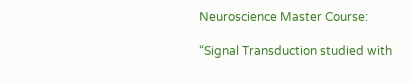Neuroscience Master Course:

“Signal Transduction studied with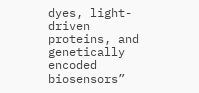dyes, light-driven proteins, and genetically encoded biosensors”